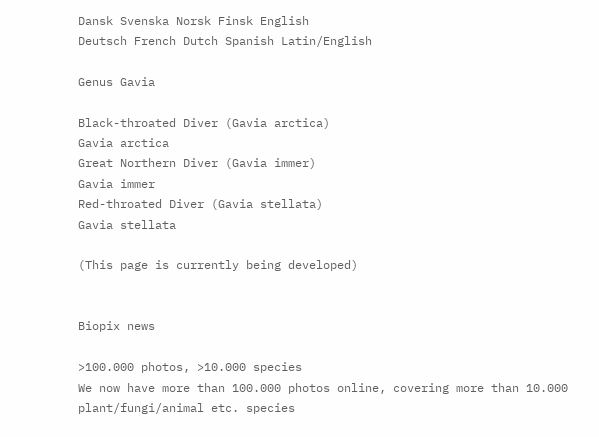Dansk Svenska Norsk Finsk English
Deutsch French Dutch Spanish Latin/English

Genus Gavia

Black-throated Diver (Gavia arctica)
Gavia arctica
Great Northern Diver (Gavia immer)
Gavia immer
Red-throated Diver (Gavia stellata)
Gavia stellata

(This page is currently being developed)


Biopix news

>100.000 photos, >10.000 species
We now have more than 100.000 photos online, covering more than 10.000 plant/fungi/animal etc. species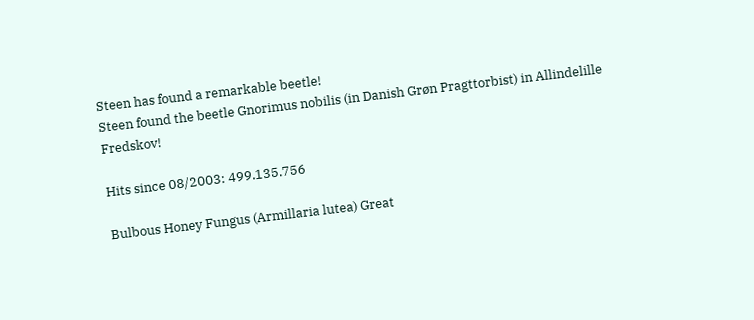Steen has found a remarkable beetle!
Steen found the beetle Gnorimus nobilis (in Danish Grøn Pragttorbist) in Allindelille Fredskov!

Hits since 08/2003: 499.135.756

Bulbous Honey Fungus (Armillaria lutea) Great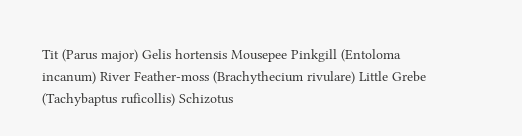Tit (Parus major) Gelis hortensis Mousepee Pinkgill (Entoloma incanum) River Feather-moss (Brachythecium rivulare) Little Grebe (Tachybaptus ruficollis) Schizotus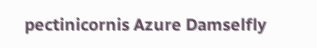pectinicornis Azure Damselfly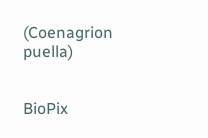(Coenagrion puella)


BioPix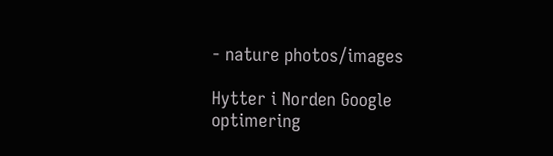- nature photos/images

Hytter i Norden Google optimering